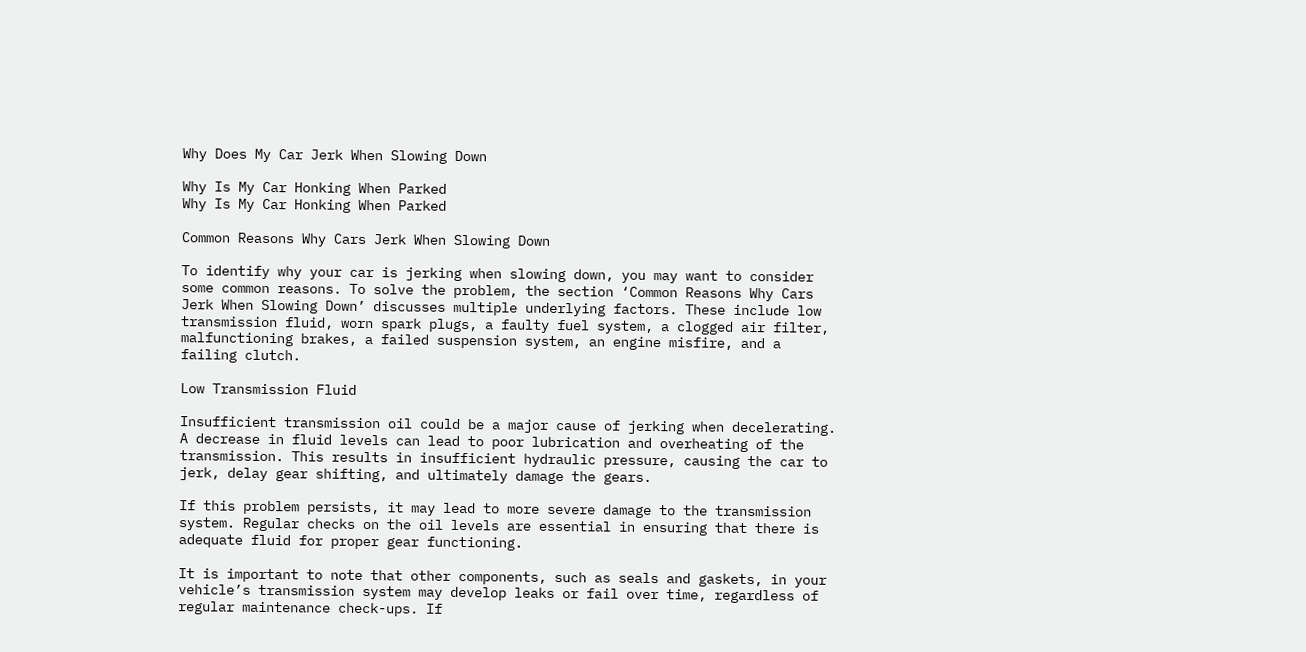Why Does My Car Jerk When Slowing Down

Why Is My Car Honking When Parked
Why Is My Car Honking When Parked

Common Reasons Why Cars Jerk When Slowing Down

To identify why your car is jerking when slowing down, you may want to consider some common reasons. To solve the problem, the section ‘Common Reasons Why Cars Jerk When Slowing Down’ discusses multiple underlying factors. These include low transmission fluid, worn spark plugs, a faulty fuel system, a clogged air filter, malfunctioning brakes, a failed suspension system, an engine misfire, and a failing clutch.

Low Transmission Fluid

Insufficient transmission oil could be a major cause of jerking when decelerating. A decrease in fluid levels can lead to poor lubrication and overheating of the transmission. This results in insufficient hydraulic pressure, causing the car to jerk, delay gear shifting, and ultimately damage the gears.

If this problem persists, it may lead to more severe damage to the transmission system. Regular checks on the oil levels are essential in ensuring that there is adequate fluid for proper gear functioning.

It is important to note that other components, such as seals and gaskets, in your vehicle’s transmission system may develop leaks or fail over time, regardless of regular maintenance check-ups. If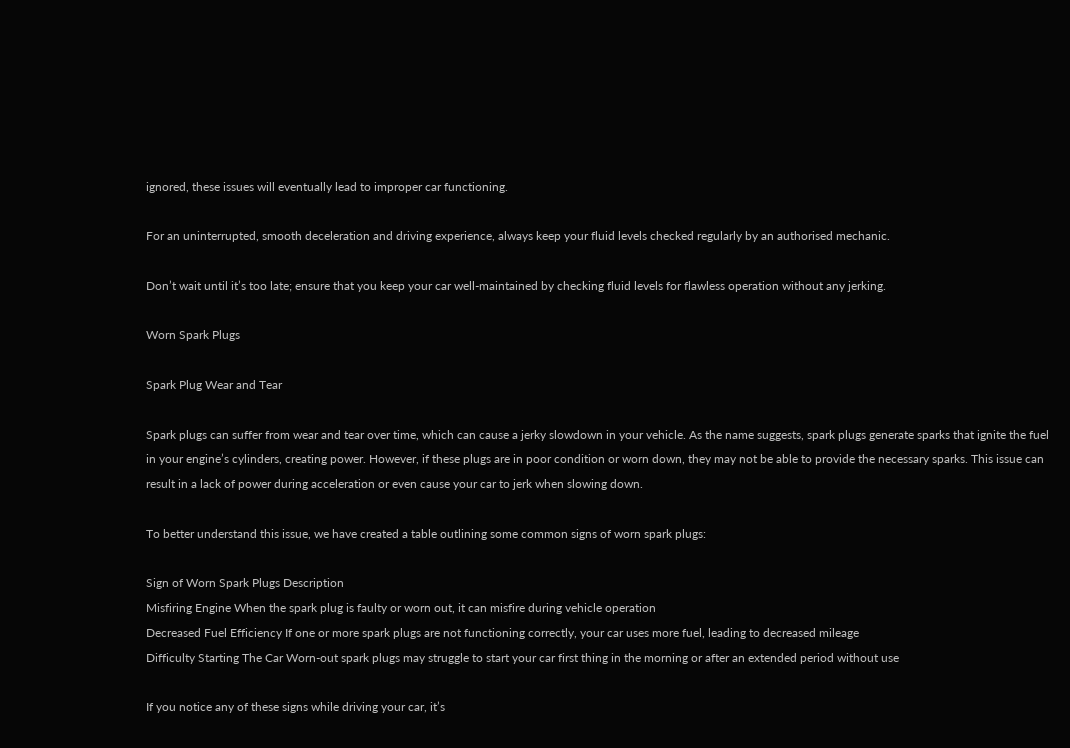ignored, these issues will eventually lead to improper car functioning.

For an uninterrupted, smooth deceleration and driving experience, always keep your fluid levels checked regularly by an authorised mechanic.

Don’t wait until it’s too late; ensure that you keep your car well-maintained by checking fluid levels for flawless operation without any jerking.

Worn Spark Plugs

Spark Plug Wear and Tear

Spark plugs can suffer from wear and tear over time, which can cause a jerky slowdown in your vehicle. As the name suggests, spark plugs generate sparks that ignite the fuel in your engine’s cylinders, creating power. However, if these plugs are in poor condition or worn down, they may not be able to provide the necessary sparks. This issue can result in a lack of power during acceleration or even cause your car to jerk when slowing down.

To better understand this issue, we have created a table outlining some common signs of worn spark plugs:

Sign of Worn Spark Plugs Description
Misfiring Engine When the spark plug is faulty or worn out, it can misfire during vehicle operation
Decreased Fuel Efficiency If one or more spark plugs are not functioning correctly, your car uses more fuel, leading to decreased mileage
Difficulty Starting The Car Worn-out spark plugs may struggle to start your car first thing in the morning or after an extended period without use

If you notice any of these signs while driving your car, it’s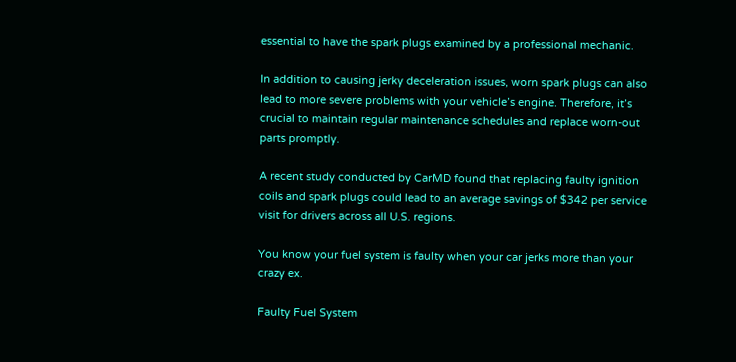essential to have the spark plugs examined by a professional mechanic.

In addition to causing jerky deceleration issues, worn spark plugs can also lead to more severe problems with your vehicle’s engine. Therefore, it’s crucial to maintain regular maintenance schedules and replace worn-out parts promptly.

A recent study conducted by CarMD found that replacing faulty ignition coils and spark plugs could lead to an average savings of $342 per service visit for drivers across all U.S. regions.

You know your fuel system is faulty when your car jerks more than your crazy ex.

Faulty Fuel System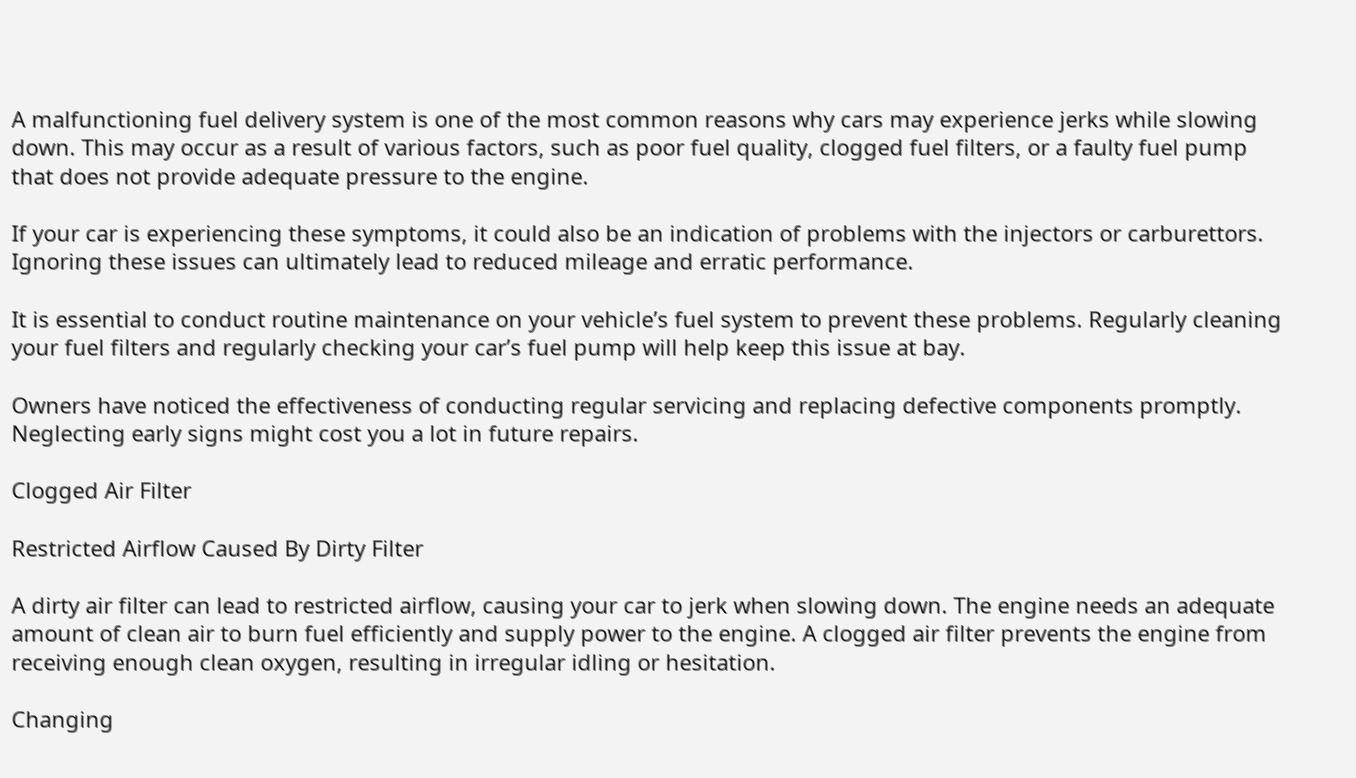A malfunctioning fuel delivery system is one of the most common reasons why cars may experience jerks while slowing down. This may occur as a result of various factors, such as poor fuel quality, clogged fuel filters, or a faulty fuel pump that does not provide adequate pressure to the engine.

If your car is experiencing these symptoms, it could also be an indication of problems with the injectors or carburettors. Ignoring these issues can ultimately lead to reduced mileage and erratic performance.

It is essential to conduct routine maintenance on your vehicle’s fuel system to prevent these problems. Regularly cleaning your fuel filters and regularly checking your car’s fuel pump will help keep this issue at bay.

Owners have noticed the effectiveness of conducting regular servicing and replacing defective components promptly. Neglecting early signs might cost you a lot in future repairs.

Clogged Air Filter

Restricted Airflow Caused By Dirty Filter

A dirty air filter can lead to restricted airflow, causing your car to jerk when slowing down. The engine needs an adequate amount of clean air to burn fuel efficiently and supply power to the engine. A clogged air filter prevents the engine from receiving enough clean oxygen, resulting in irregular idling or hesitation.

Changing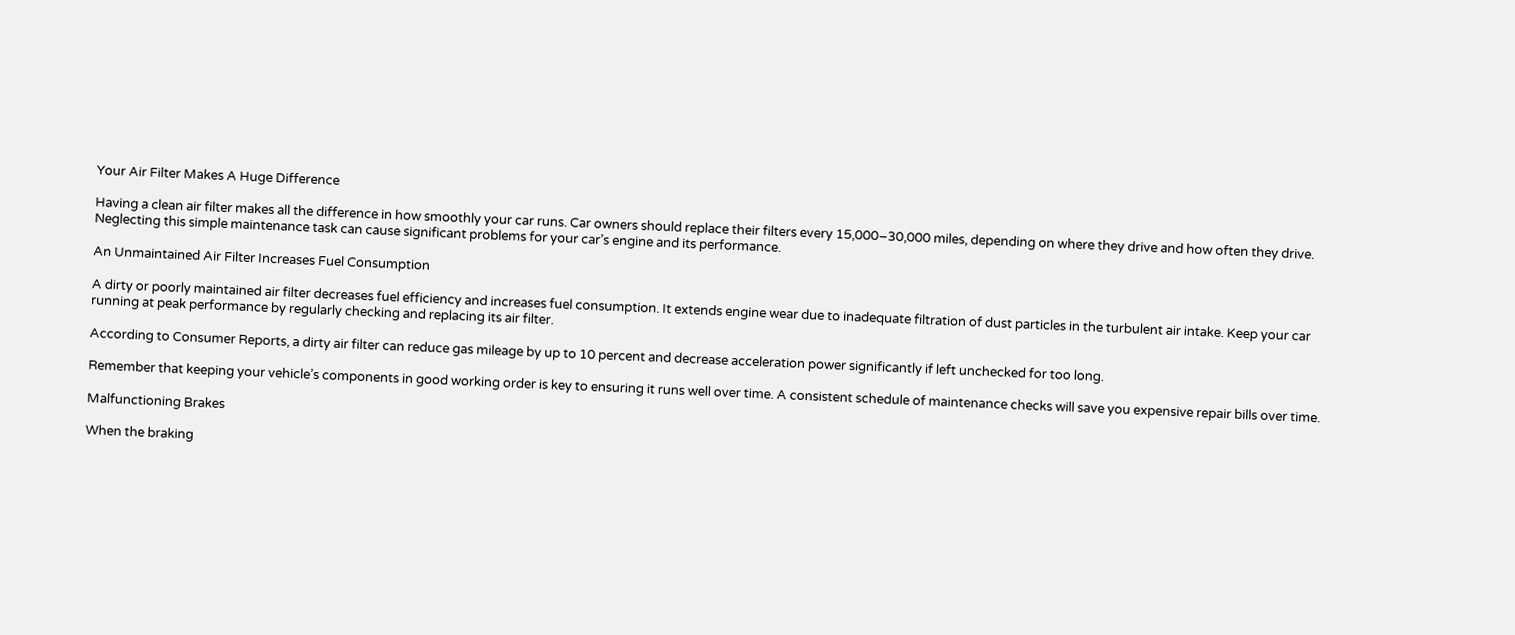Your Air Filter Makes A Huge Difference

Having a clean air filter makes all the difference in how smoothly your car runs. Car owners should replace their filters every 15,000–30,000 miles, depending on where they drive and how often they drive. Neglecting this simple maintenance task can cause significant problems for your car’s engine and its performance.

An Unmaintained Air Filter Increases Fuel Consumption

A dirty or poorly maintained air filter decreases fuel efficiency and increases fuel consumption. It extends engine wear due to inadequate filtration of dust particles in the turbulent air intake. Keep your car running at peak performance by regularly checking and replacing its air filter.

According to Consumer Reports, a dirty air filter can reduce gas mileage by up to 10 percent and decrease acceleration power significantly if left unchecked for too long.

Remember that keeping your vehicle’s components in good working order is key to ensuring it runs well over time. A consistent schedule of maintenance checks will save you expensive repair bills over time.

Malfunctioning Brakes

When the braking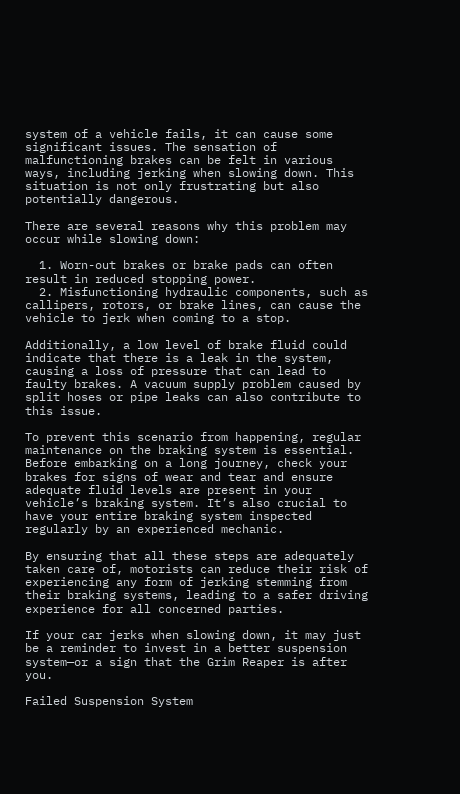system of a vehicle fails, it can cause some significant issues. The sensation of malfunctioning brakes can be felt in various ways, including jerking when slowing down. This situation is not only frustrating but also potentially dangerous.

There are several reasons why this problem may occur while slowing down:

  1. Worn-out brakes or brake pads can often result in reduced stopping power.
  2. Misfunctioning hydraulic components, such as callipers, rotors, or brake lines, can cause the vehicle to jerk when coming to a stop.

Additionally, a low level of brake fluid could indicate that there is a leak in the system, causing a loss of pressure that can lead to faulty brakes. A vacuum supply problem caused by split hoses or pipe leaks can also contribute to this issue.

To prevent this scenario from happening, regular maintenance on the braking system is essential. Before embarking on a long journey, check your brakes for signs of wear and tear and ensure adequate fluid levels are present in your vehicle’s braking system. It’s also crucial to have your entire braking system inspected regularly by an experienced mechanic.

By ensuring that all these steps are adequately taken care of, motorists can reduce their risk of experiencing any form of jerking stemming from their braking systems, leading to a safer driving experience for all concerned parties.

If your car jerks when slowing down, it may just be a reminder to invest in a better suspension system—or a sign that the Grim Reaper is after you.

Failed Suspension System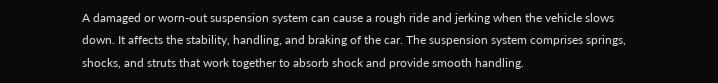A damaged or worn-out suspension system can cause a rough ride and jerking when the vehicle slows down. It affects the stability, handling, and braking of the car. The suspension system comprises springs, shocks, and struts that work together to absorb shock and provide smooth handling.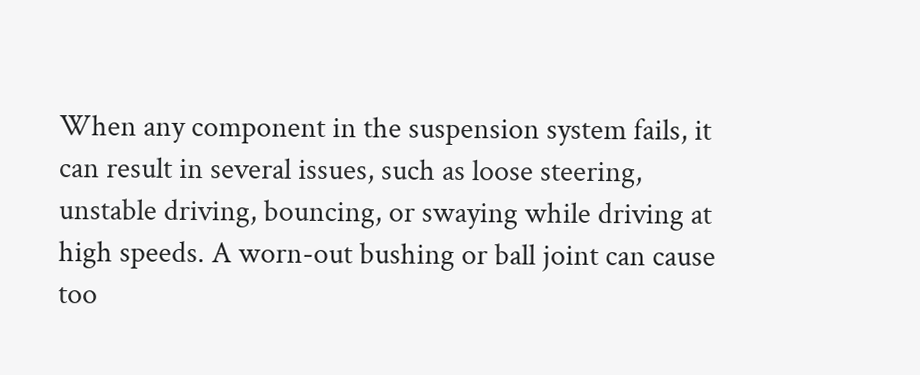When any component in the suspension system fails, it can result in several issues, such as loose steering, unstable driving, bouncing, or swaying while driving at high speeds. A worn-out bushing or ball joint can cause too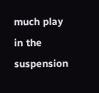much play in the suspension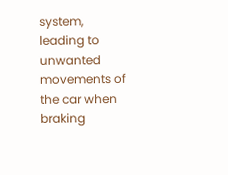system, leading to unwanted movements of the car when braking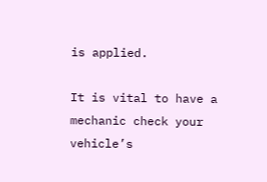is applied.

It is vital to have a mechanic check your vehicle’s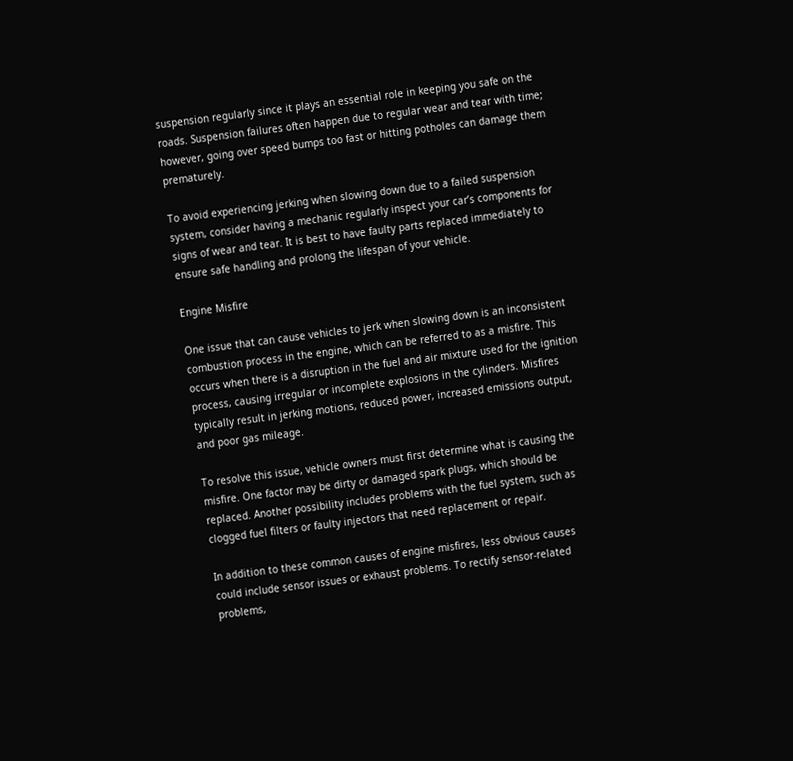suspension regularly since it plays an essential role in keeping you safe on the roads. Suspension failures often happen due to regular wear and tear with time; however, going over speed bumps too fast or hitting potholes can damage them prematurely.

To avoid experiencing jerking when slowing down due to a failed suspension system, consider having a mechanic regularly inspect your car’s components for signs of wear and tear. It is best to have faulty parts replaced immediately to ensure safe handling and prolong the lifespan of your vehicle.

Engine Misfire

One issue that can cause vehicles to jerk when slowing down is an inconsistent combustion process in the engine, which can be referred to as a misfire. This occurs when there is a disruption in the fuel and air mixture used for the ignition process, causing irregular or incomplete explosions in the cylinders. Misfires typically result in jerking motions, reduced power, increased emissions output, and poor gas mileage.

To resolve this issue, vehicle owners must first determine what is causing the misfire. One factor may be dirty or damaged spark plugs, which should be replaced. Another possibility includes problems with the fuel system, such as clogged fuel filters or faulty injectors that need replacement or repair.

In addition to these common causes of engine misfires, less obvious causes could include sensor issues or exhaust problems. To rectify sensor-related problems,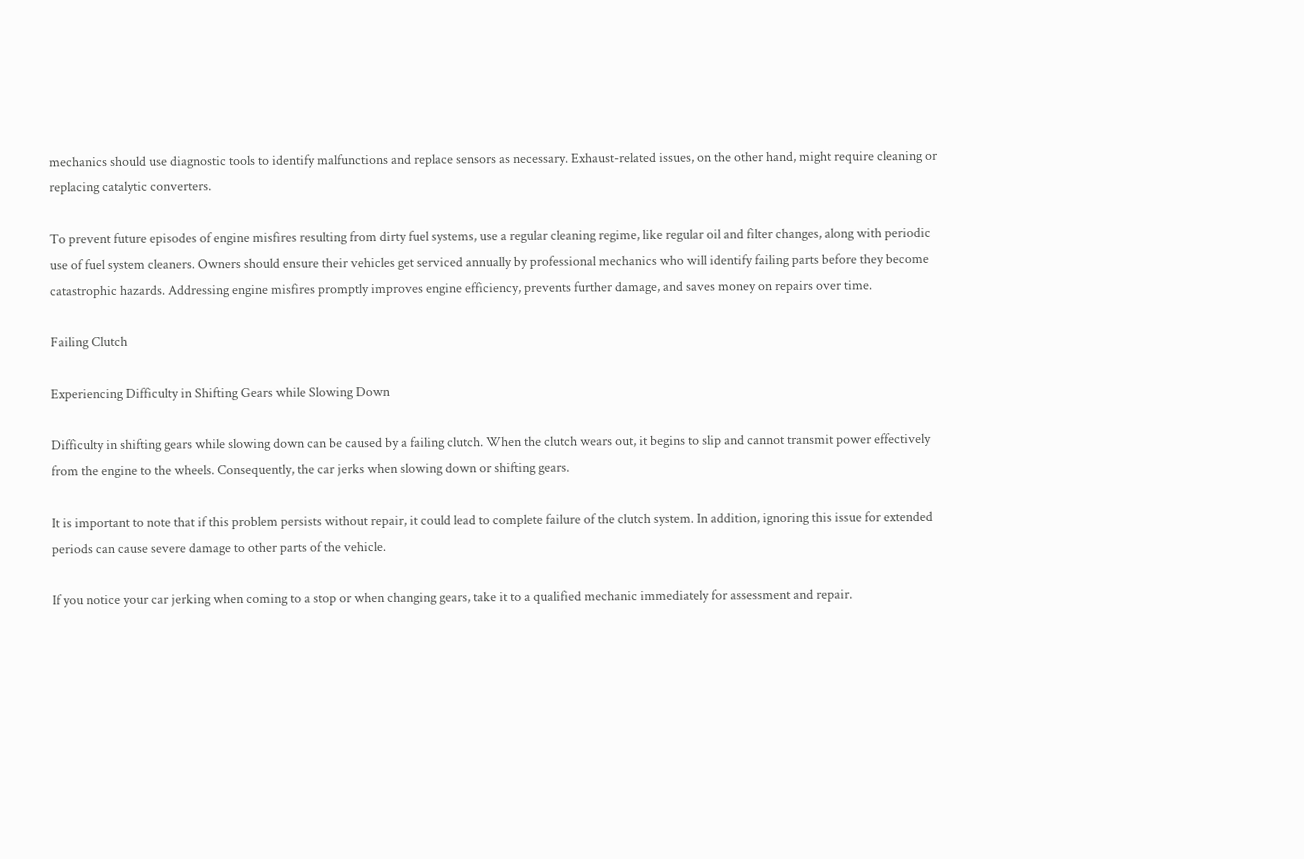mechanics should use diagnostic tools to identify malfunctions and replace sensors as necessary. Exhaust-related issues, on the other hand, might require cleaning or replacing catalytic converters.

To prevent future episodes of engine misfires resulting from dirty fuel systems, use a regular cleaning regime, like regular oil and filter changes, along with periodic use of fuel system cleaners. Owners should ensure their vehicles get serviced annually by professional mechanics who will identify failing parts before they become catastrophic hazards. Addressing engine misfires promptly improves engine efficiency, prevents further damage, and saves money on repairs over time.

Failing Clutch

Experiencing Difficulty in Shifting Gears while Slowing Down

Difficulty in shifting gears while slowing down can be caused by a failing clutch. When the clutch wears out, it begins to slip and cannot transmit power effectively from the engine to the wheels. Consequently, the car jerks when slowing down or shifting gears.

It is important to note that if this problem persists without repair, it could lead to complete failure of the clutch system. In addition, ignoring this issue for extended periods can cause severe damage to other parts of the vehicle.

If you notice your car jerking when coming to a stop or when changing gears, take it to a qualified mechanic immediately for assessment and repair.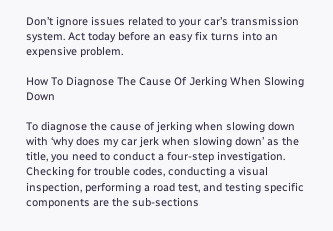Don’t ignore issues related to your car’s transmission system. Act today before an easy fix turns into an expensive problem.

How To Diagnose The Cause Of Jerking When Slowing Down

To diagnose the cause of jerking when slowing down with ‘why does my car jerk when slowing down’ as the title, you need to conduct a four-step investigation. Checking for trouble codes, conducting a visual inspection, performing a road test, and testing specific components are the sub-sections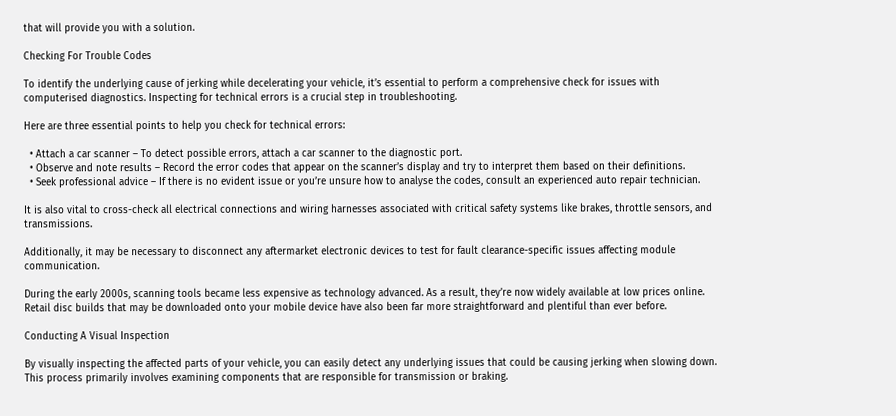that will provide you with a solution.

Checking For Trouble Codes

To identify the underlying cause of jerking while decelerating your vehicle, it’s essential to perform a comprehensive check for issues with computerised diagnostics. Inspecting for technical errors is a crucial step in troubleshooting.

Here are three essential points to help you check for technical errors:

  • Attach a car scanner – To detect possible errors, attach a car scanner to the diagnostic port.
  • Observe and note results – Record the error codes that appear on the scanner’s display and try to interpret them based on their definitions.
  • Seek professional advice – If there is no evident issue or you’re unsure how to analyse the codes, consult an experienced auto repair technician.

It is also vital to cross-check all electrical connections and wiring harnesses associated with critical safety systems like brakes, throttle sensors, and transmissions.

Additionally, it may be necessary to disconnect any aftermarket electronic devices to test for fault clearance-specific issues affecting module communication.

During the early 2000s, scanning tools became less expensive as technology advanced. As a result, they’re now widely available at low prices online. Retail disc builds that may be downloaded onto your mobile device have also been far more straightforward and plentiful than ever before.

Conducting A Visual Inspection

By visually inspecting the affected parts of your vehicle, you can easily detect any underlying issues that could be causing jerking when slowing down. This process primarily involves examining components that are responsible for transmission or braking.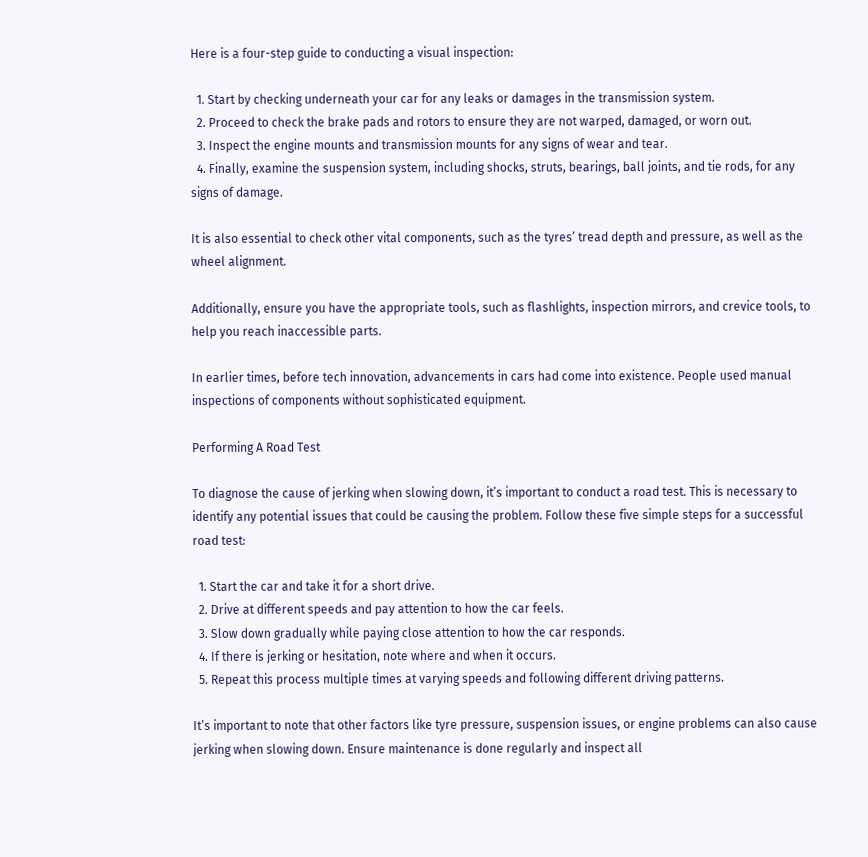Here is a four-step guide to conducting a visual inspection:

  1. Start by checking underneath your car for any leaks or damages in the transmission system.
  2. Proceed to check the brake pads and rotors to ensure they are not warped, damaged, or worn out.
  3. Inspect the engine mounts and transmission mounts for any signs of wear and tear.
  4. Finally, examine the suspension system, including shocks, struts, bearings, ball joints, and tie rods, for any signs of damage.

It is also essential to check other vital components, such as the tyres’ tread depth and pressure, as well as the wheel alignment.

Additionally, ensure you have the appropriate tools, such as flashlights, inspection mirrors, and crevice tools, to help you reach inaccessible parts.

In earlier times, before tech innovation, advancements in cars had come into existence. People used manual inspections of components without sophisticated equipment.

Performing A Road Test

To diagnose the cause of jerking when slowing down, it’s important to conduct a road test. This is necessary to identify any potential issues that could be causing the problem. Follow these five simple steps for a successful road test:

  1. Start the car and take it for a short drive.
  2. Drive at different speeds and pay attention to how the car feels.
  3. Slow down gradually while paying close attention to how the car responds.
  4. If there is jerking or hesitation, note where and when it occurs.
  5. Repeat this process multiple times at varying speeds and following different driving patterns.

It’s important to note that other factors like tyre pressure, suspension issues, or engine problems can also cause jerking when slowing down. Ensure maintenance is done regularly and inspect all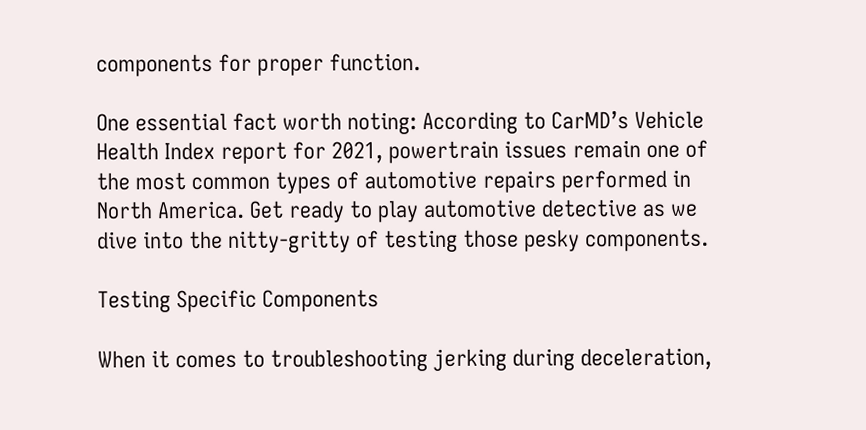components for proper function.

One essential fact worth noting: According to CarMD’s Vehicle Health Index report for 2021, powertrain issues remain one of the most common types of automotive repairs performed in North America. Get ready to play automotive detective as we dive into the nitty-gritty of testing those pesky components.

Testing Specific Components

When it comes to troubleshooting jerking during deceleration,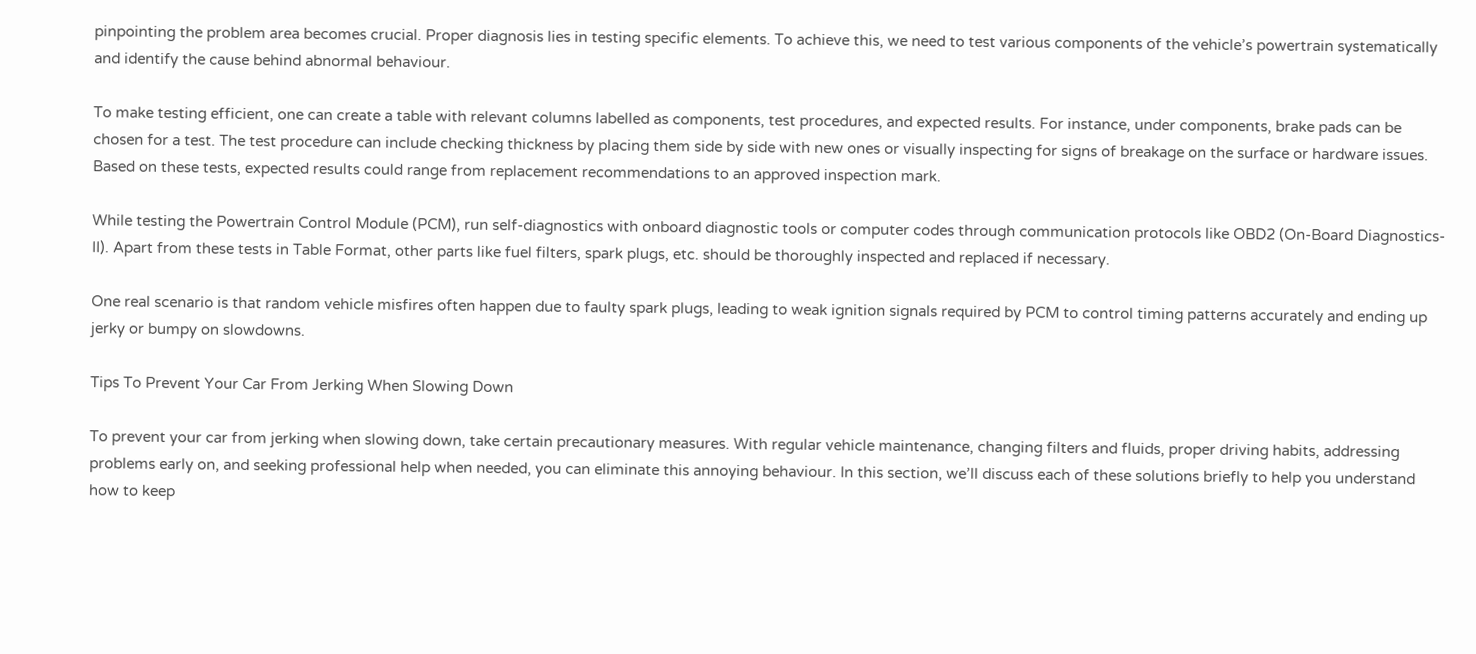pinpointing the problem area becomes crucial. Proper diagnosis lies in testing specific elements. To achieve this, we need to test various components of the vehicle’s powertrain systematically and identify the cause behind abnormal behaviour.

To make testing efficient, one can create a table with relevant columns labelled as components, test procedures, and expected results. For instance, under components, brake pads can be chosen for a test. The test procedure can include checking thickness by placing them side by side with new ones or visually inspecting for signs of breakage on the surface or hardware issues. Based on these tests, expected results could range from replacement recommendations to an approved inspection mark.

While testing the Powertrain Control Module (PCM), run self-diagnostics with onboard diagnostic tools or computer codes through communication protocols like OBD2 (On-Board Diagnostics-II). Apart from these tests in Table Format, other parts like fuel filters, spark plugs, etc. should be thoroughly inspected and replaced if necessary.

One real scenario is that random vehicle misfires often happen due to faulty spark plugs, leading to weak ignition signals required by PCM to control timing patterns accurately and ending up jerky or bumpy on slowdowns.

Tips To Prevent Your Car From Jerking When Slowing Down

To prevent your car from jerking when slowing down, take certain precautionary measures. With regular vehicle maintenance, changing filters and fluids, proper driving habits, addressing problems early on, and seeking professional help when needed, you can eliminate this annoying behaviour. In this section, we’ll discuss each of these solutions briefly to help you understand how to keep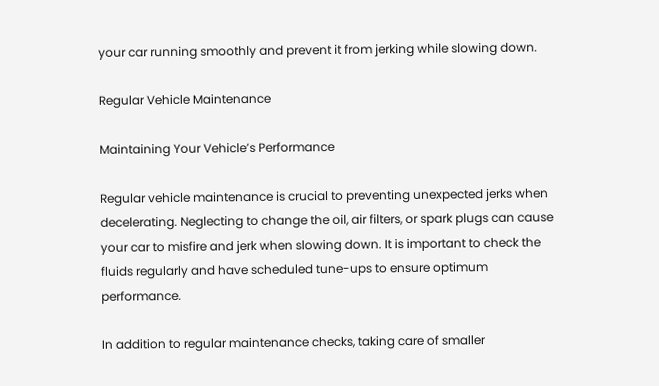your car running smoothly and prevent it from jerking while slowing down.

Regular Vehicle Maintenance

Maintaining Your Vehicle’s Performance

Regular vehicle maintenance is crucial to preventing unexpected jerks when decelerating. Neglecting to change the oil, air filters, or spark plugs can cause your car to misfire and jerk when slowing down. It is important to check the fluids regularly and have scheduled tune-ups to ensure optimum performance.

In addition to regular maintenance checks, taking care of smaller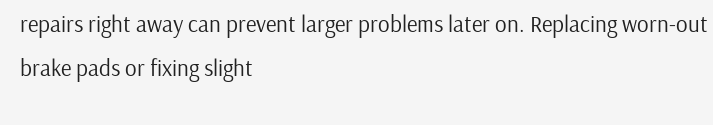repairs right away can prevent larger problems later on. Replacing worn-out brake pads or fixing slight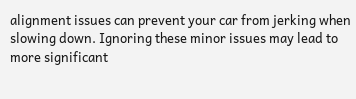alignment issues can prevent your car from jerking when slowing down. Ignoring these minor issues may lead to more significant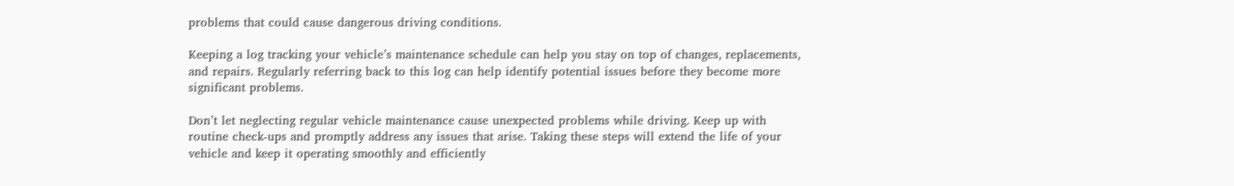problems that could cause dangerous driving conditions.

Keeping a log tracking your vehicle’s maintenance schedule can help you stay on top of changes, replacements, and repairs. Regularly referring back to this log can help identify potential issues before they become more significant problems.

Don’t let neglecting regular vehicle maintenance cause unexpected problems while driving. Keep up with routine check-ups and promptly address any issues that arise. Taking these steps will extend the life of your vehicle and keep it operating smoothly and efficiently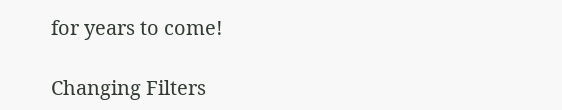for years to come!

Changing Filters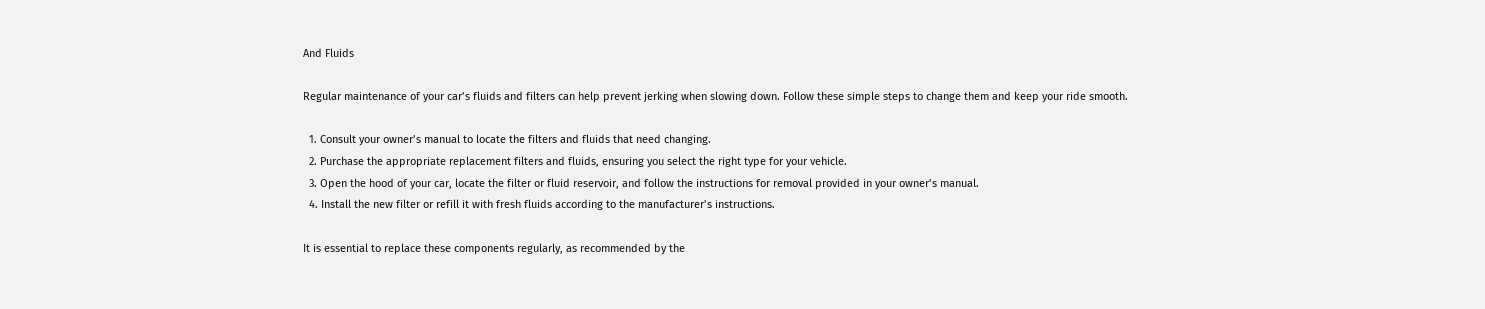And Fluids

Regular maintenance of your car’s fluids and filters can help prevent jerking when slowing down. Follow these simple steps to change them and keep your ride smooth.

  1. Consult your owner’s manual to locate the filters and fluids that need changing.
  2. Purchase the appropriate replacement filters and fluids, ensuring you select the right type for your vehicle.
  3. Open the hood of your car, locate the filter or fluid reservoir, and follow the instructions for removal provided in your owner’s manual.
  4. Install the new filter or refill it with fresh fluids according to the manufacturer’s instructions.

It is essential to replace these components regularly, as recommended by the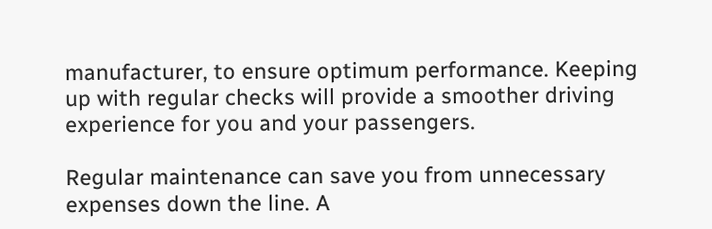manufacturer, to ensure optimum performance. Keeping up with regular checks will provide a smoother driving experience for you and your passengers.

Regular maintenance can save you from unnecessary expenses down the line. A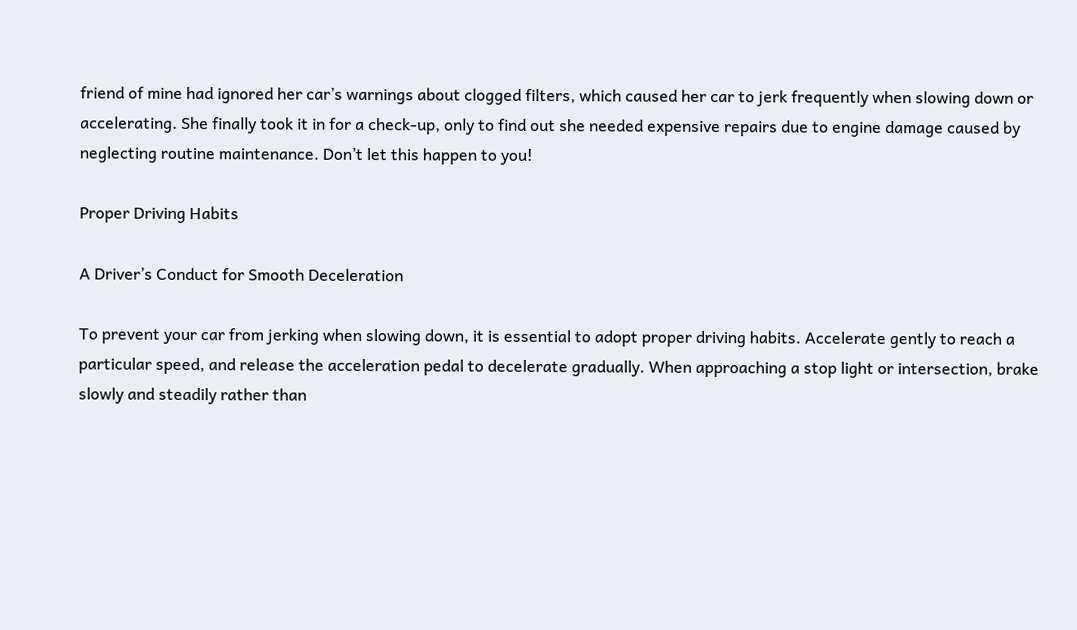friend of mine had ignored her car’s warnings about clogged filters, which caused her car to jerk frequently when slowing down or accelerating. She finally took it in for a check-up, only to find out she needed expensive repairs due to engine damage caused by neglecting routine maintenance. Don’t let this happen to you!

Proper Driving Habits

A Driver’s Conduct for Smooth Deceleration

To prevent your car from jerking when slowing down, it is essential to adopt proper driving habits. Accelerate gently to reach a particular speed, and release the acceleration pedal to decelerate gradually. When approaching a stop light or intersection, brake slowly and steadily rather than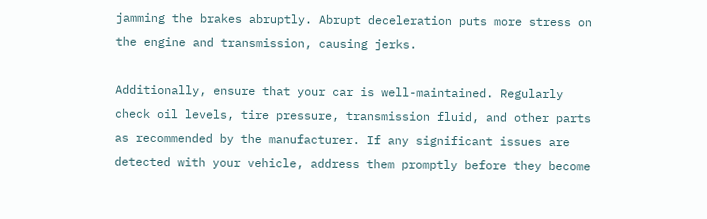jamming the brakes abruptly. Abrupt deceleration puts more stress on the engine and transmission, causing jerks.

Additionally, ensure that your car is well-maintained. Regularly check oil levels, tire pressure, transmission fluid, and other parts as recommended by the manufacturer. If any significant issues are detected with your vehicle, address them promptly before they become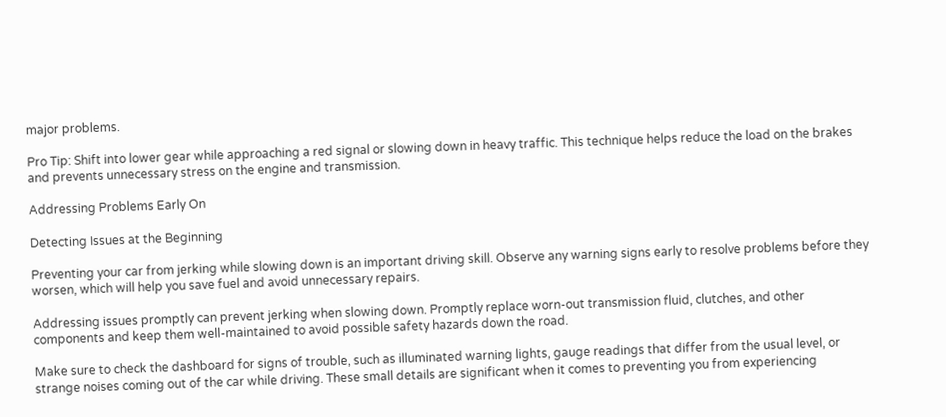major problems.

Pro Tip: Shift into lower gear while approaching a red signal or slowing down in heavy traffic. This technique helps reduce the load on the brakes and prevents unnecessary stress on the engine and transmission.

Addressing Problems Early On

Detecting Issues at the Beginning

Preventing your car from jerking while slowing down is an important driving skill. Observe any warning signs early to resolve problems before they worsen, which will help you save fuel and avoid unnecessary repairs.

Addressing issues promptly can prevent jerking when slowing down. Promptly replace worn-out transmission fluid, clutches, and other components and keep them well-maintained to avoid possible safety hazards down the road.

Make sure to check the dashboard for signs of trouble, such as illuminated warning lights, gauge readings that differ from the usual level, or strange noises coming out of the car while driving. These small details are significant when it comes to preventing you from experiencing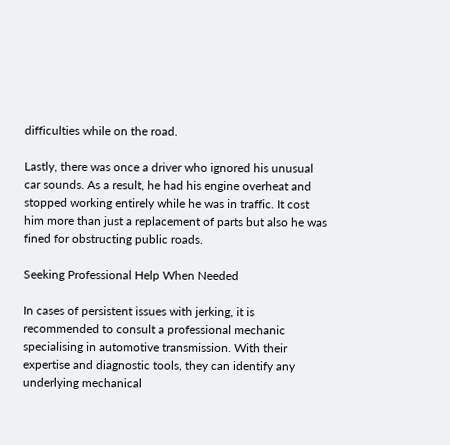difficulties while on the road.

Lastly, there was once a driver who ignored his unusual car sounds. As a result, he had his engine overheat and stopped working entirely while he was in traffic. It cost him more than just a replacement of parts but also he was fined for obstructing public roads.

Seeking Professional Help When Needed

In cases of persistent issues with jerking, it is recommended to consult a professional mechanic specialising in automotive transmission. With their expertise and diagnostic tools, they can identify any underlying mechanical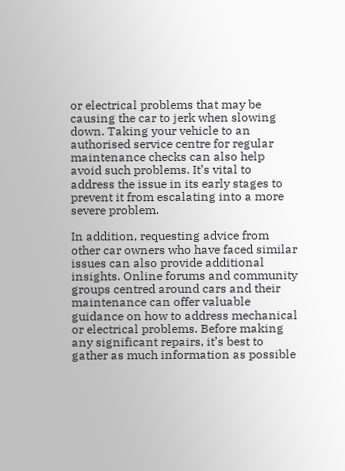or electrical problems that may be causing the car to jerk when slowing down. Taking your vehicle to an authorised service centre for regular maintenance checks can also help avoid such problems. It’s vital to address the issue in its early stages to prevent it from escalating into a more severe problem.

In addition, requesting advice from other car owners who have faced similar issues can also provide additional insights. Online forums and community groups centred around cars and their maintenance can offer valuable guidance on how to address mechanical or electrical problems. Before making any significant repairs, it’s best to gather as much information as possible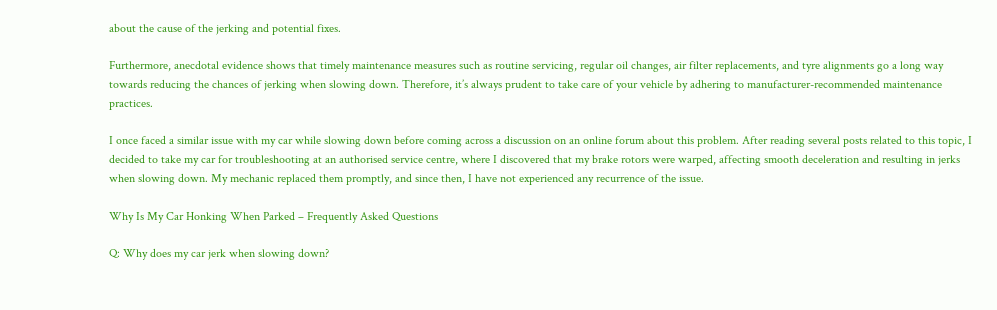about the cause of the jerking and potential fixes.

Furthermore, anecdotal evidence shows that timely maintenance measures such as routine servicing, regular oil changes, air filter replacements, and tyre alignments go a long way towards reducing the chances of jerking when slowing down. Therefore, it’s always prudent to take care of your vehicle by adhering to manufacturer-recommended maintenance practices.

I once faced a similar issue with my car while slowing down before coming across a discussion on an online forum about this problem. After reading several posts related to this topic, I decided to take my car for troubleshooting at an authorised service centre, where I discovered that my brake rotors were warped, affecting smooth deceleration and resulting in jerks when slowing down. My mechanic replaced them promptly, and since then, I have not experienced any recurrence of the issue.

Why Is My Car Honking When Parked – Frequently Asked Questions

Q: Why does my car jerk when slowing down?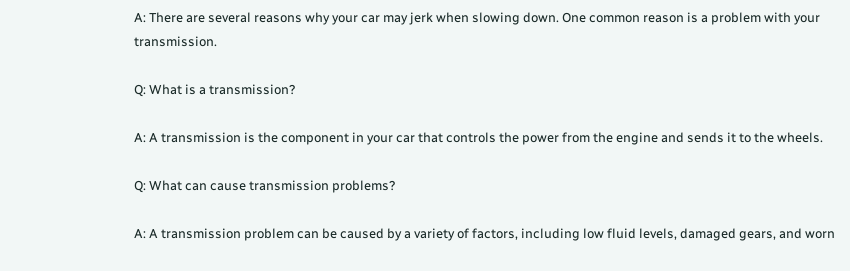A: There are several reasons why your car may jerk when slowing down. One common reason is a problem with your transmission.

Q: What is a transmission?

A: A transmission is the component in your car that controls the power from the engine and sends it to the wheels.

Q: What can cause transmission problems?

A: A transmission problem can be caused by a variety of factors, including low fluid levels, damaged gears, and worn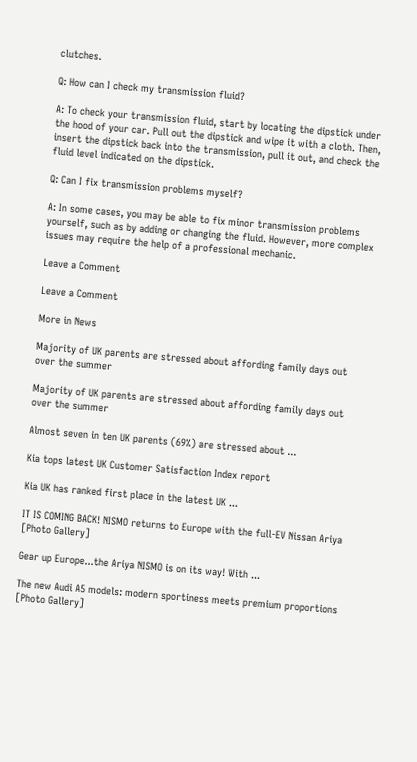clutches.

Q: How can I check my transmission fluid?

A: To check your transmission fluid, start by locating the dipstick under the hood of your car. Pull out the dipstick and wipe it with a cloth. Then, insert the dipstick back into the transmission, pull it out, and check the fluid level indicated on the dipstick.

Q: Can I fix transmission problems myself?

A: In some cases, you may be able to fix minor transmission problems yourself, such as by adding or changing the fluid. However, more complex issues may require the help of a professional mechanic.

Leave a Comment

Leave a Comment

More in News

Majority of UK parents are stressed about affording family days out over the summer

Majority of UK parents are stressed about affording family days out over the summer

Almost seven in ten UK parents (69%) are stressed about ...

Kia tops latest UK Customer Satisfaction Index report

Kia UK has ranked first place in the latest UK ...

IT IS COMING BACK! NISMO returns to Europe with the full-EV Nissan Ariya [Photo Gallery]

Gear up Europe...the Ariya NISMO is on its way! With ...

The new Audi A5 models: modern sportiness meets premium proportions [Photo Gallery]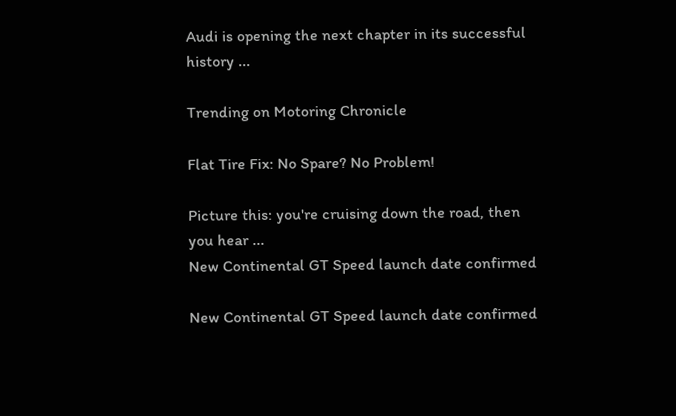Audi is opening the next chapter in its successful history ...

Trending on Motoring Chronicle

Flat Tire Fix: No Spare? No Problem!

Picture this: you're cruising down the road, then you hear ...
New Continental GT Speed launch date confirmed

New Continental GT Speed launch date confirmed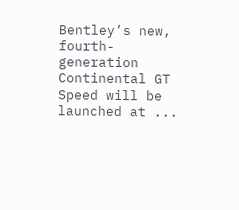Bentley’s new, fourth-generation Continental GT Speed will be launched at ...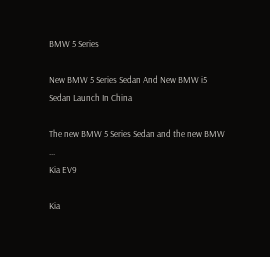BMW 5 Series

New BMW 5 Series Sedan And New BMW i5 Sedan Launch In China

The new BMW 5 Series Sedan and the new BMW ...
Kia EV9

Kia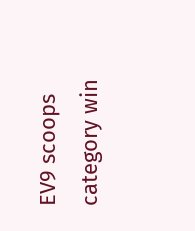EV9 scoops category win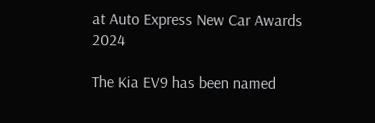at Auto Express New Car Awards 2024

The Kia EV9 has been named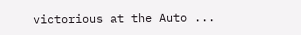victorious at the Auto ...